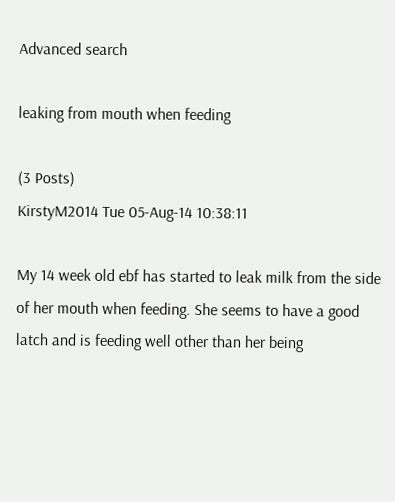Advanced search

leaking from mouth when feeding

(3 Posts)
KirstyM2014 Tue 05-Aug-14 10:38:11

My 14 week old ebf has started to leak milk from the side of her mouth when feeding. She seems to have a good latch and is feeding well other than her being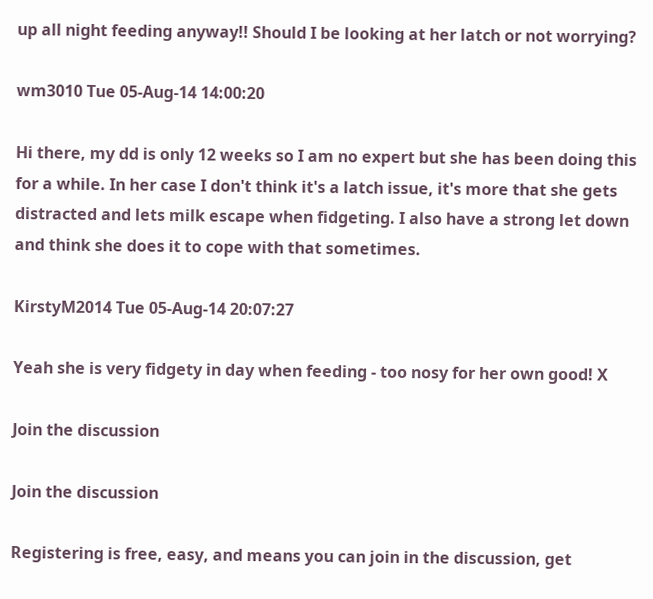up all night feeding anyway!! Should I be looking at her latch or not worrying?

wm3010 Tue 05-Aug-14 14:00:20

Hi there, my dd is only 12 weeks so I am no expert but she has been doing this for a while. In her case I don't think it's a latch issue, it's more that she gets distracted and lets milk escape when fidgeting. I also have a strong let down and think she does it to cope with that sometimes.

KirstyM2014 Tue 05-Aug-14 20:07:27

Yeah she is very fidgety in day when feeding - too nosy for her own good! X

Join the discussion

Join the discussion

Registering is free, easy, and means you can join in the discussion, get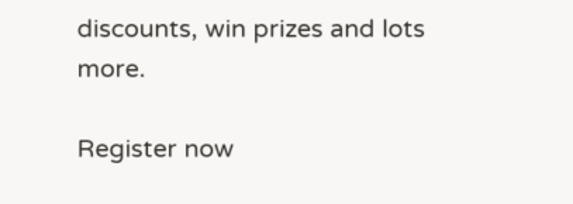discounts, win prizes and lots more.

Register now